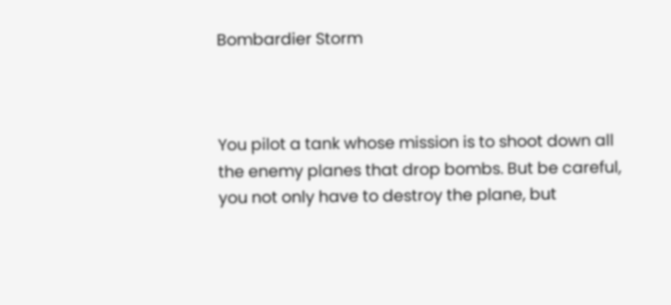Bombardier Storm



You pilot a tank whose mission is to shoot down all the enemy planes that drop bombs. But be careful, you not only have to destroy the plane, but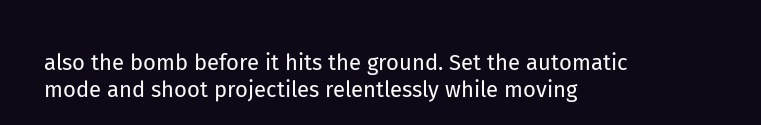also the bomb before it hits the ground. Set the automatic mode and shoot projectiles relentlessly while moving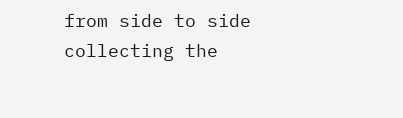from side to side collecting the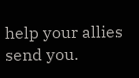help your allies send you.